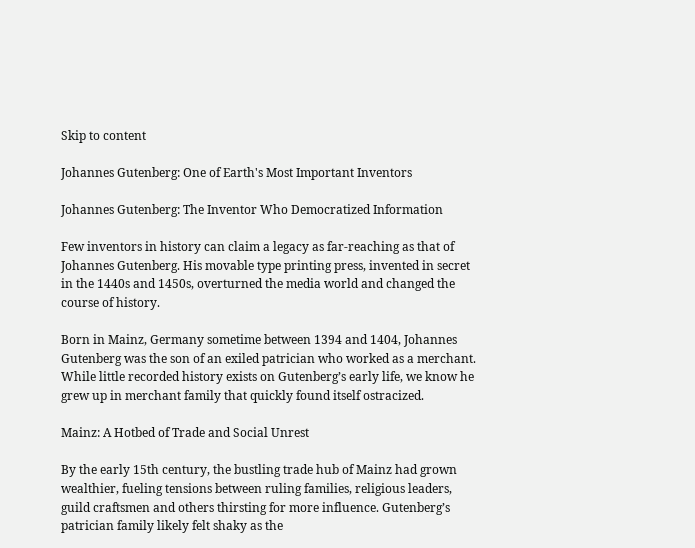Skip to content

Johannes Gutenberg: One of Earth's Most Important Inventors

Johannes Gutenberg: The Inventor Who Democratized Information

Few inventors in history can claim a legacy as far-reaching as that of Johannes Gutenberg. His movable type printing press, invented in secret in the 1440s and 1450s, overturned the media world and changed the course of history.

Born in Mainz, Germany sometime between 1394 and 1404, Johannes Gutenberg was the son of an exiled patrician who worked as a merchant. While little recorded history exists on Gutenberg’s early life, we know he grew up in merchant family that quickly found itself ostracized.

Mainz: A Hotbed of Trade and Social Unrest

By the early 15th century, the bustling trade hub of Mainz had grown wealthier, fueling tensions between ruling families, religious leaders, guild craftsmen and others thirsting for more influence. Gutenberg’s patrician family likely felt shaky as the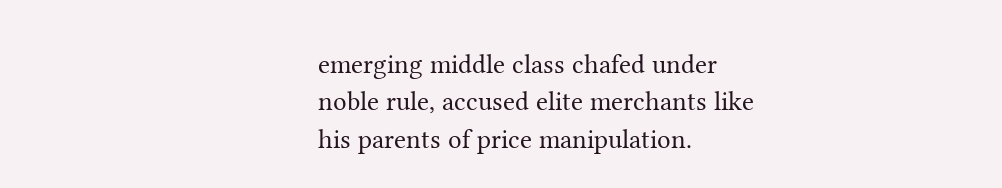emerging middle class chafed under noble rule, accused elite merchants like his parents of price manipulation.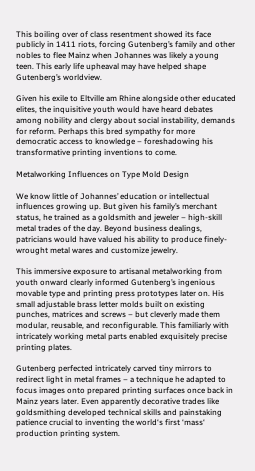This boiling over of class resentment showed its face publicly in 1411 riots, forcing Gutenberg’s family and other nobles to flee Mainz when Johannes was likely a young teen. This early life upheaval may have helped shape Gutenberg’s worldview.

Given his exile to Eltville am Rhine alongside other educated elites, the inquisitive youth would have heard debates among nobility and clergy about social instability, demands for reform. Perhaps this bred sympathy for more democratic access to knowledge – foreshadowing his transformative printing inventions to come.

Metalworking Influences on Type Mold Design

We know little of Johannes’ education or intellectual influences growing up. But given his family’s merchant status, he trained as a goldsmith and jeweler – high-skill metal trades of the day. Beyond business dealings, patricians would have valued his ability to produce finely-wrought metal wares and customize jewelry.

This immersive exposure to artisanal metalworking from youth onward clearly informed Gutenberg’s ingenious movable type and printing press prototypes later on. His small adjustable brass letter molds built on existing punches, matrices and screws – but cleverly made them modular, reusable, and reconfigurable. This familiarly with intricately working metal parts enabled exquisitely precise printing plates.

Gutenberg perfected intricately carved tiny mirrors to redirect light in metal frames – a technique he adapted to focus images onto prepared printing surfaces once back in Mainz years later. Even apparently decorative trades like goldsmithing developed technical skills and painstaking patience crucial to inventing the world‘s first ‘mass‘ production printing system.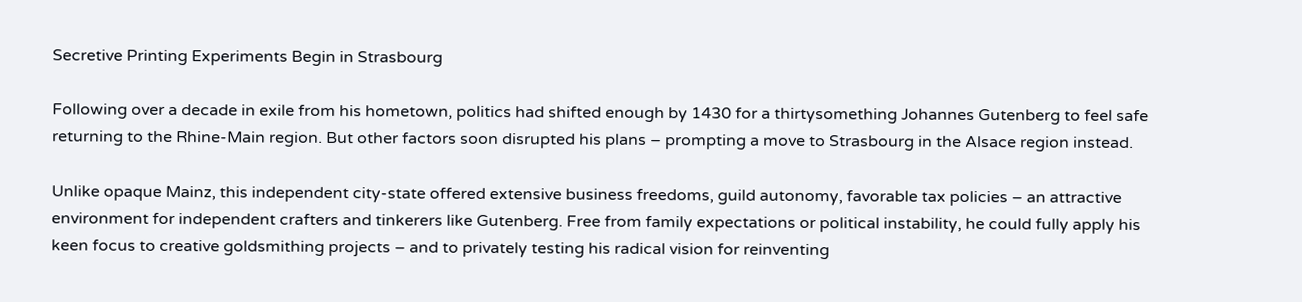Secretive Printing Experiments Begin in Strasbourg

Following over a decade in exile from his hometown, politics had shifted enough by 1430 for a thirtysomething Johannes Gutenberg to feel safe returning to the Rhine-Main region. But other factors soon disrupted his plans – prompting a move to Strasbourg in the Alsace region instead.

Unlike opaque Mainz, this independent city-state offered extensive business freedoms, guild autonomy, favorable tax policies – an attractive environment for independent crafters and tinkerers like Gutenberg. Free from family expectations or political instability, he could fully apply his keen focus to creative goldsmithing projects – and to privately testing his radical vision for reinventing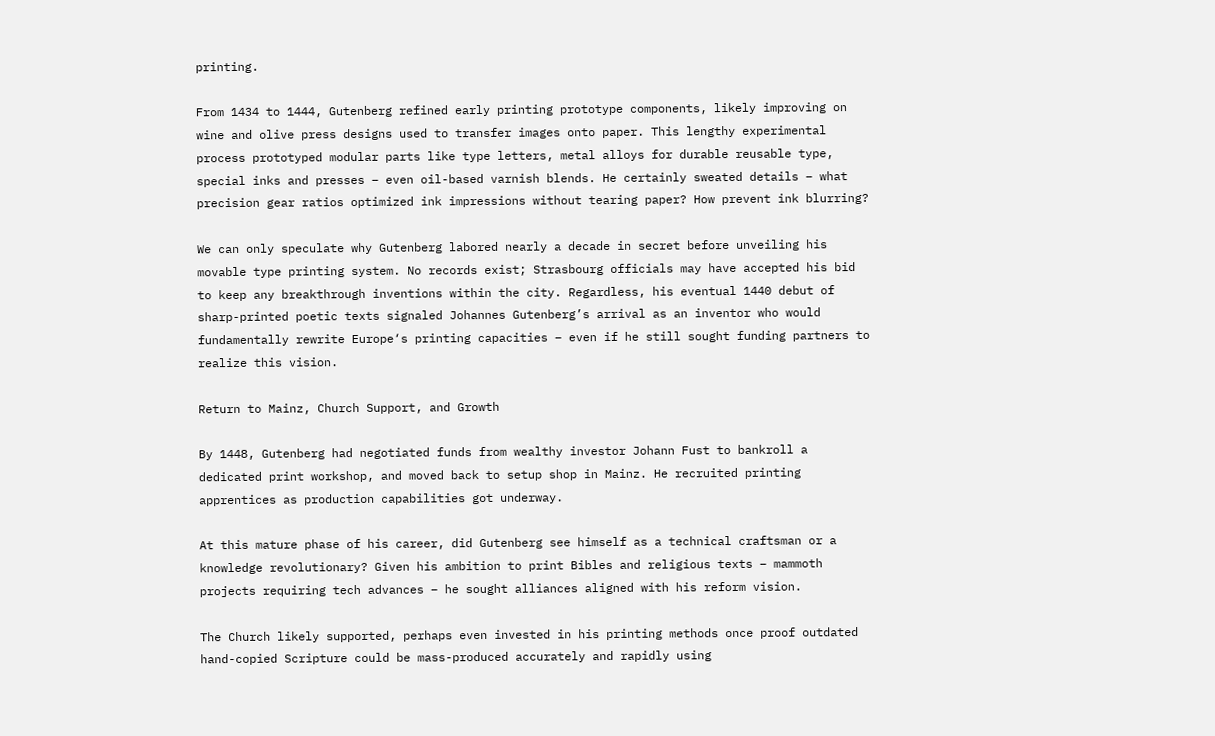printing.

From 1434 to 1444, Gutenberg refined early printing prototype components, likely improving on wine and olive press designs used to transfer images onto paper. This lengthy experimental process prototyped modular parts like type letters, metal alloys for durable reusable type, special inks and presses – even oil-based varnish blends. He certainly sweated details – what precision gear ratios optimized ink impressions without tearing paper? How prevent ink blurring?

We can only speculate why Gutenberg labored nearly a decade in secret before unveiling his movable type printing system. No records exist; Strasbourg officials may have accepted his bid to keep any breakthrough inventions within the city. Regardless, his eventual 1440 debut of sharp-printed poetic texts signaled Johannes Gutenberg’s arrival as an inventor who would fundamentally rewrite Europe‘s printing capacities – even if he still sought funding partners to realize this vision.

Return to Mainz, Church Support, and Growth

By 1448, Gutenberg had negotiated funds from wealthy investor Johann Fust to bankroll a dedicated print workshop, and moved back to setup shop in Mainz. He recruited printing apprentices as production capabilities got underway.

At this mature phase of his career, did Gutenberg see himself as a technical craftsman or a knowledge revolutionary? Given his ambition to print Bibles and religious texts – mammoth projects requiring tech advances – he sought alliances aligned with his reform vision.

The Church likely supported, perhaps even invested in his printing methods once proof outdated hand-copied Scripture could be mass-produced accurately and rapidly using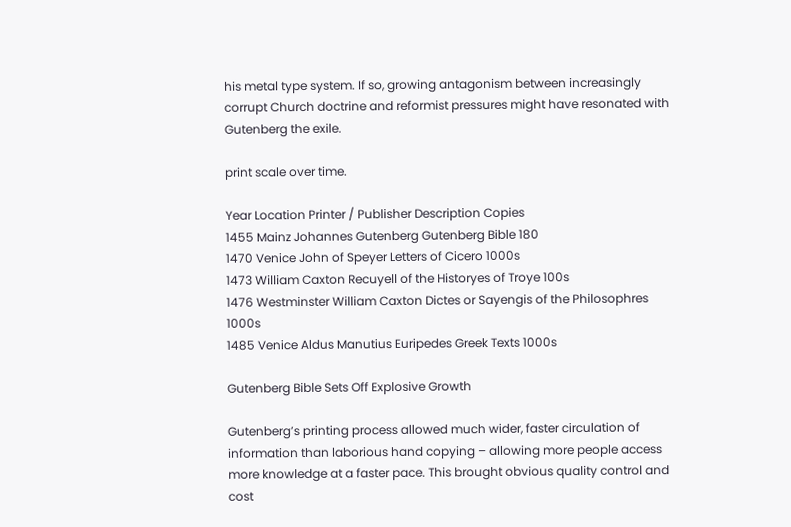his metal type system. If so, growing antagonism between increasingly corrupt Church doctrine and reformist pressures might have resonated with Gutenberg the exile.

print scale over time.

Year Location Printer / Publisher Description Copies
1455 Mainz Johannes Gutenberg Gutenberg Bible 180
1470 Venice John of Speyer Letters of Cicero 1000s
1473 William Caxton Recuyell of the Historyes of Troye 100s
1476 Westminster William Caxton Dictes or Sayengis of the Philosophres 1000s
1485 Venice Aldus Manutius Euripedes Greek Texts 1000s

Gutenberg Bible Sets Off Explosive Growth

Gutenberg’s printing process allowed much wider, faster circulation of information than laborious hand copying – allowing more people access more knowledge at a faster pace. This brought obvious quality control and cost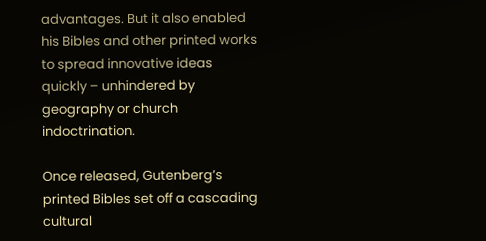advantages. But it also enabled his Bibles and other printed works to spread innovative ideas quickly – unhindered by geography or church indoctrination.

Once released, Gutenberg’s printed Bibles set off a cascading cultural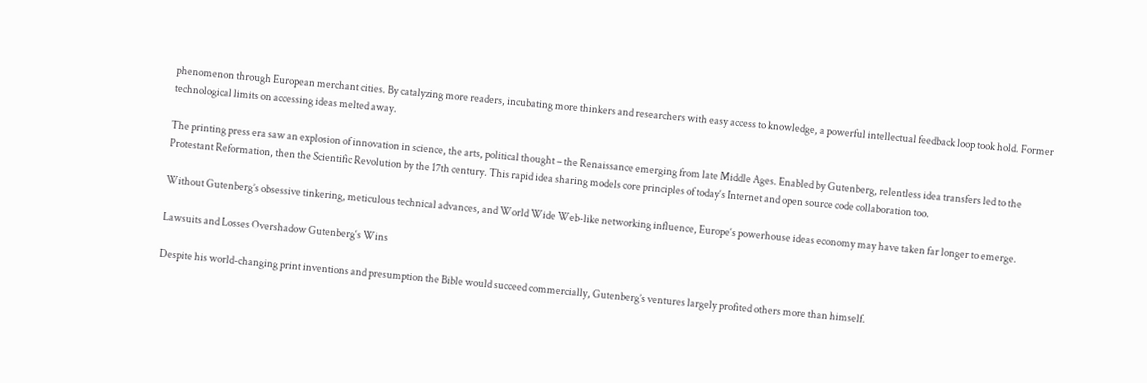phenomenon through European merchant cities. By catalyzing more readers, incubating more thinkers and researchers with easy access to knowledge, a powerful intellectual feedback loop took hold. Former technological limits on accessing ideas melted away.

The printing press era saw an explosion of innovation in science, the arts, political thought – the Renaissance emerging from late Middle Ages. Enabled by Gutenberg, relentless idea transfers led to the Protestant Reformation, then the Scientific Revolution by the 17th century. This rapid idea sharing models core principles of today‘s Internet and open source code collaboration too.

Without Gutenberg’s obsessive tinkering, meticulous technical advances, and World Wide Web-like networking influence, Europe‘s powerhouse ideas economy may have taken far longer to emerge.

Lawsuits and Losses Overshadow Gutenberg‘s Wins

Despite his world-changing print inventions and presumption the Bible would succeed commercially, Gutenberg’s ventures largely profited others more than himself.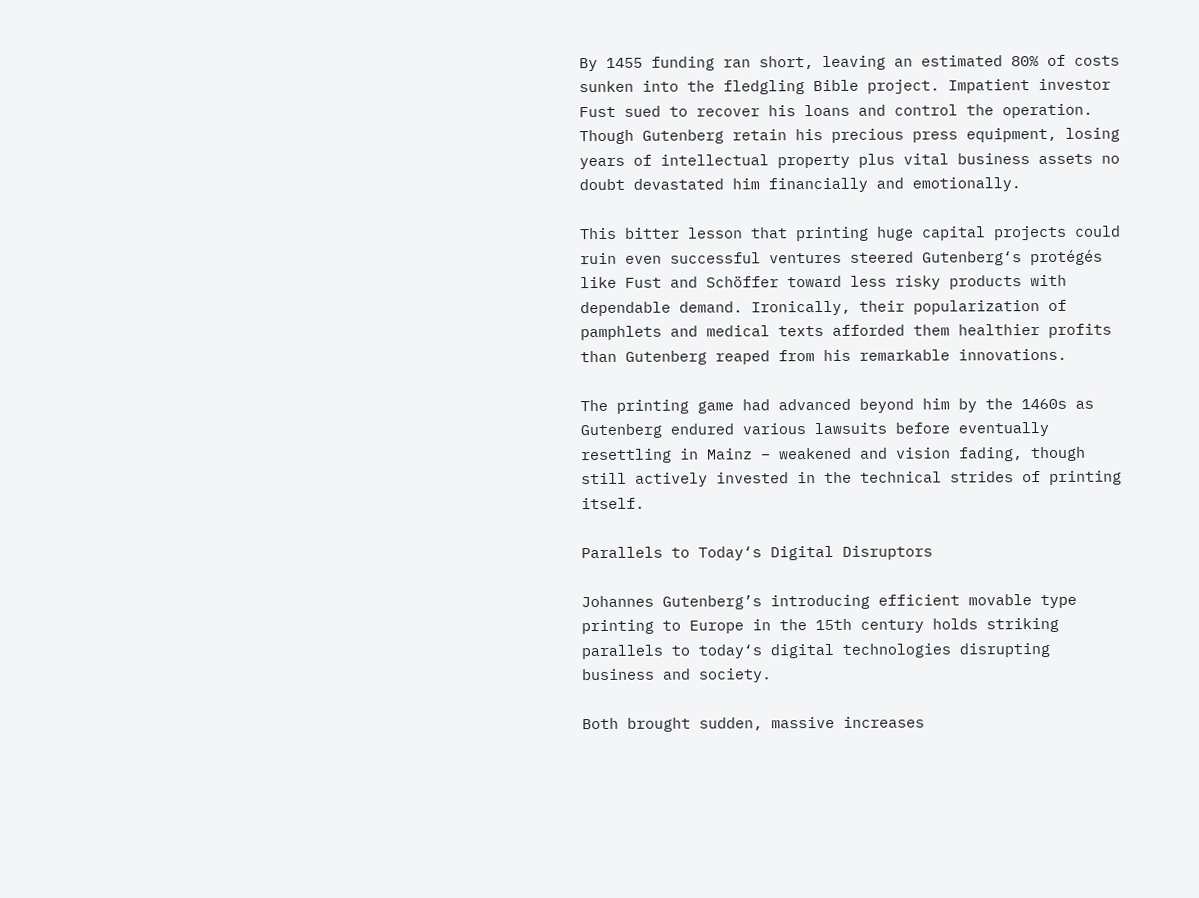By 1455 funding ran short, leaving an estimated 80% of costs sunken into the fledgling Bible project. Impatient investor Fust sued to recover his loans and control the operation. Though Gutenberg retain his precious press equipment, losing years of intellectual property plus vital business assets no doubt devastated him financially and emotionally.

This bitter lesson that printing huge capital projects could ruin even successful ventures steered Gutenberg‘s protégés like Fust and Schöffer toward less risky products with dependable demand. Ironically, their popularization of pamphlets and medical texts afforded them healthier profits than Gutenberg reaped from his remarkable innovations.

The printing game had advanced beyond him by the 1460s as Gutenberg endured various lawsuits before eventually resettling in Mainz – weakened and vision fading, though still actively invested in the technical strides of printing itself.

Parallels to Today‘s Digital Disruptors

Johannes Gutenberg’s introducing efficient movable type printing to Europe in the 15th century holds striking parallels to today‘s digital technologies disrupting business and society.

Both brought sudden, massive increases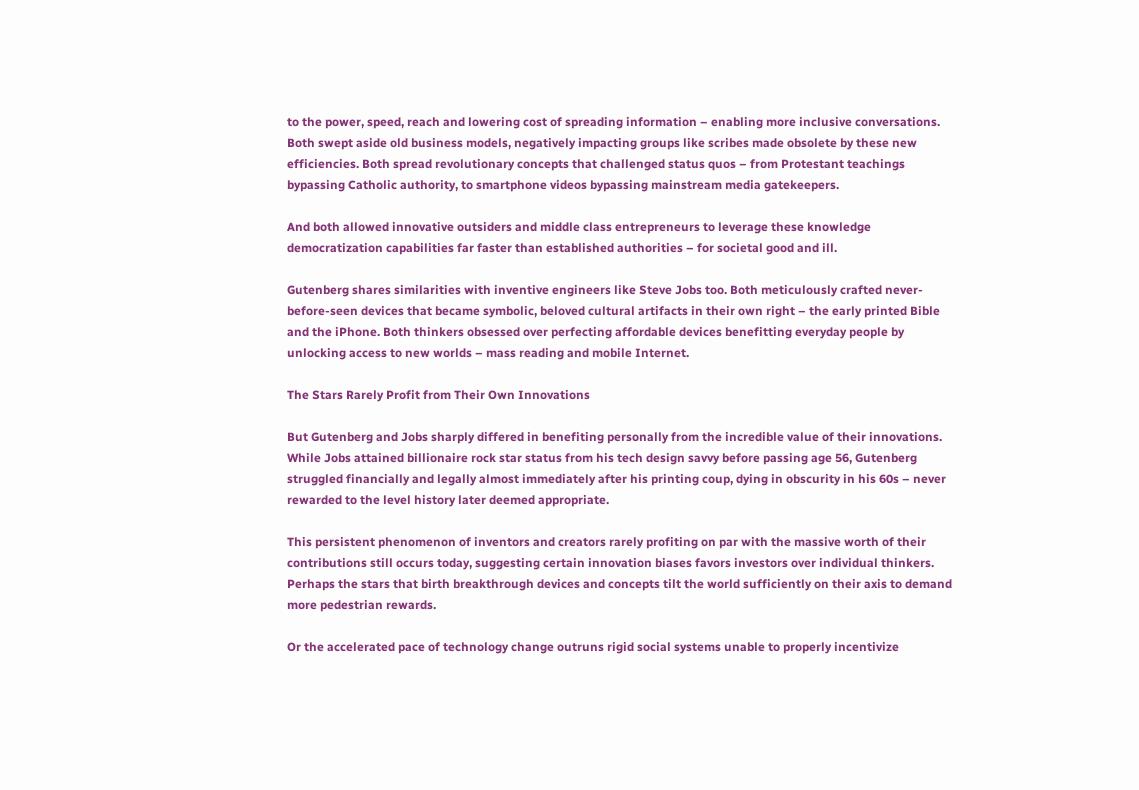to the power, speed, reach and lowering cost of spreading information – enabling more inclusive conversations. Both swept aside old business models, negatively impacting groups like scribes made obsolete by these new efficiencies. Both spread revolutionary concepts that challenged status quos – from Protestant teachings bypassing Catholic authority, to smartphone videos bypassing mainstream media gatekeepers.

And both allowed innovative outsiders and middle class entrepreneurs to leverage these knowledge democratization capabilities far faster than established authorities – for societal good and ill.

Gutenberg shares similarities with inventive engineers like Steve Jobs too. Both meticulously crafted never-before-seen devices that became symbolic, beloved cultural artifacts in their own right – the early printed Bible and the iPhone. Both thinkers obsessed over perfecting affordable devices benefitting everyday people by unlocking access to new worlds – mass reading and mobile Internet.

The Stars Rarely Profit from Their Own Innovations

But Gutenberg and Jobs sharply differed in benefiting personally from the incredible value of their innovations. While Jobs attained billionaire rock star status from his tech design savvy before passing age 56, Gutenberg struggled financially and legally almost immediately after his printing coup, dying in obscurity in his 60s – never rewarded to the level history later deemed appropriate.

This persistent phenomenon of inventors and creators rarely profiting on par with the massive worth of their contributions still occurs today, suggesting certain innovation biases favors investors over individual thinkers. Perhaps the stars that birth breakthrough devices and concepts tilt the world sufficiently on their axis to demand more pedestrian rewards.

Or the accelerated pace of technology change outruns rigid social systems unable to properly incentivize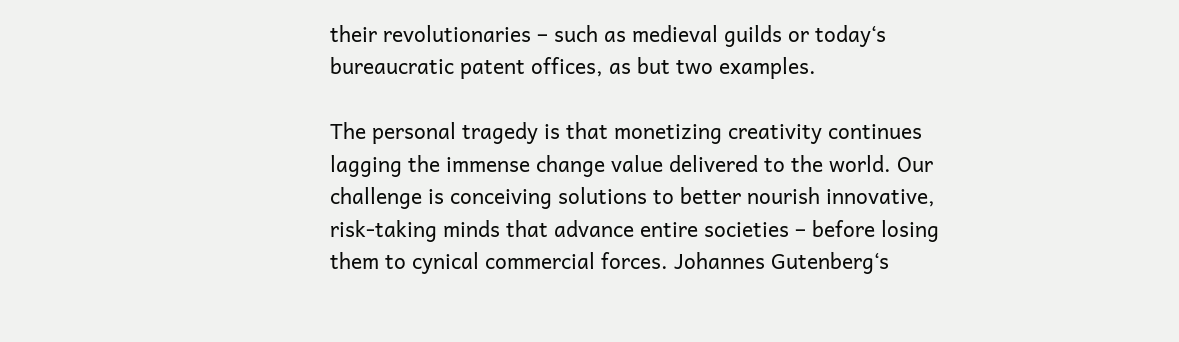their revolutionaries – such as medieval guilds or today‘s bureaucratic patent offices, as but two examples.

The personal tragedy is that monetizing creativity continues lagging the immense change value delivered to the world. Our challenge is conceiving solutions to better nourish innovative, risk-taking minds that advance entire societies – before losing them to cynical commercial forces. Johannes Gutenberg‘s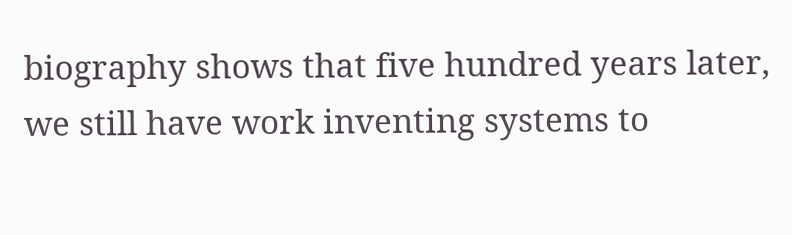biography shows that five hundred years later, we still have work inventing systems to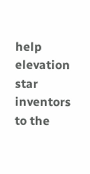help elevation star inventors to the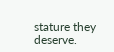stature they deserve.